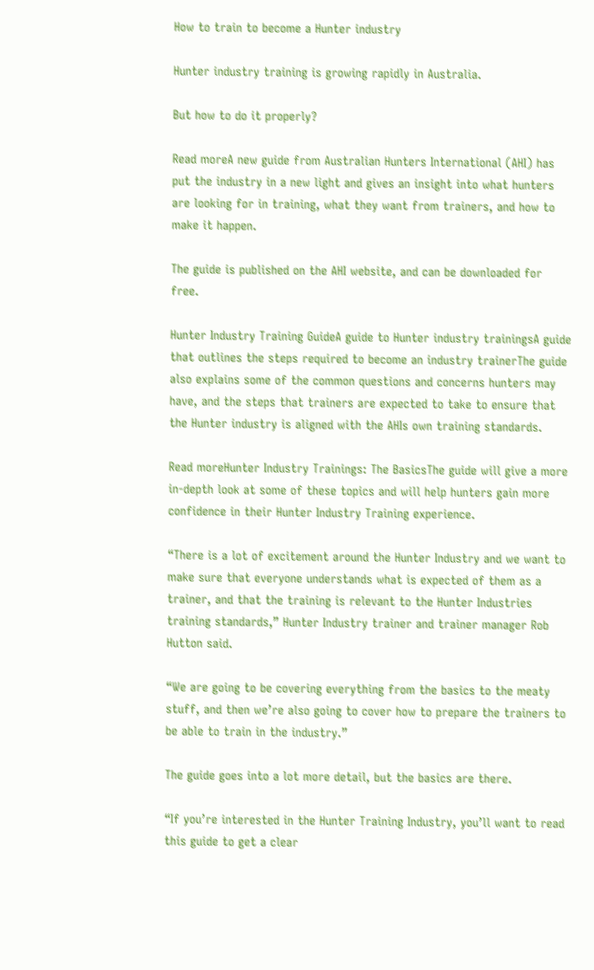How to train to become a Hunter industry

Hunter industry training is growing rapidly in Australia.

But how to do it properly?

Read moreA new guide from Australian Hunters International (AHI) has put the industry in a new light and gives an insight into what hunters are looking for in training, what they want from trainers, and how to make it happen.

The guide is published on the AHI website, and can be downloaded for free.

Hunter Industry Training GuideA guide to Hunter industry trainingsA guide that outlines the steps required to become an industry trainerThe guide also explains some of the common questions and concerns hunters may have, and the steps that trainers are expected to take to ensure that the Hunter industry is aligned with the AHIs own training standards.

Read moreHunter Industry Trainings: The BasicsThe guide will give a more in-depth look at some of these topics and will help hunters gain more confidence in their Hunter Industry Training experience.

“There is a lot of excitement around the Hunter Industry and we want to make sure that everyone understands what is expected of them as a trainer, and that the training is relevant to the Hunter Industries training standards,” Hunter Industry trainer and trainer manager Rob Hutton said.

“We are going to be covering everything from the basics to the meaty stuff, and then we’re also going to cover how to prepare the trainers to be able to train in the industry.”

The guide goes into a lot more detail, but the basics are there.

“If you’re interested in the Hunter Training Industry, you’ll want to read this guide to get a clear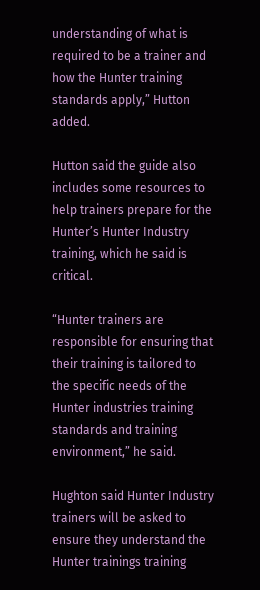understanding of what is required to be a trainer and how the Hunter training standards apply,” Hutton added.

Hutton said the guide also includes some resources to help trainers prepare for the Hunter’s Hunter Industry training, which he said is critical.

“Hunter trainers are responsible for ensuring that their training is tailored to the specific needs of the Hunter industries training standards and training environment,” he said.

Hughton said Hunter Industry trainers will be asked to ensure they understand the Hunter trainings training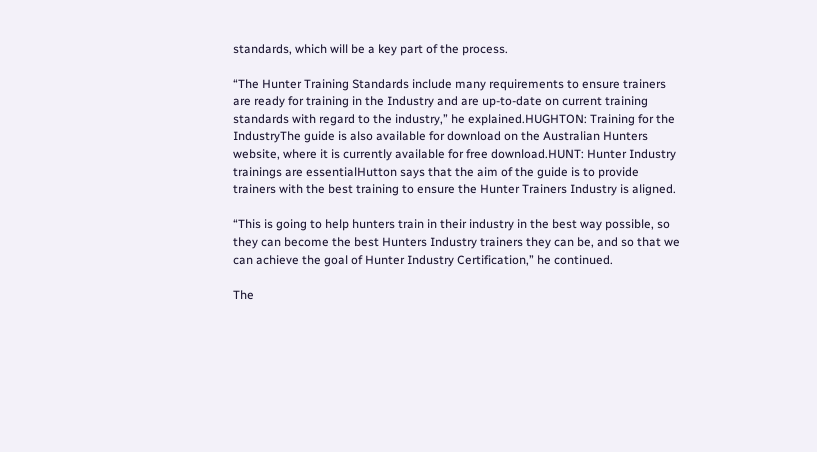standards, which will be a key part of the process.

“The Hunter Training Standards include many requirements to ensure trainers are ready for training in the Industry and are up-to-date on current training standards with regard to the industry,” he explained.HUGHTON: Training for the IndustryThe guide is also available for download on the Australian Hunters website, where it is currently available for free download.HUNT: Hunter Industry trainings are essentialHutton says that the aim of the guide is to provide trainers with the best training to ensure the Hunter Trainers Industry is aligned.

“This is going to help hunters train in their industry in the best way possible, so they can become the best Hunters Industry trainers they can be, and so that we can achieve the goal of Hunter Industry Certification,” he continued.

The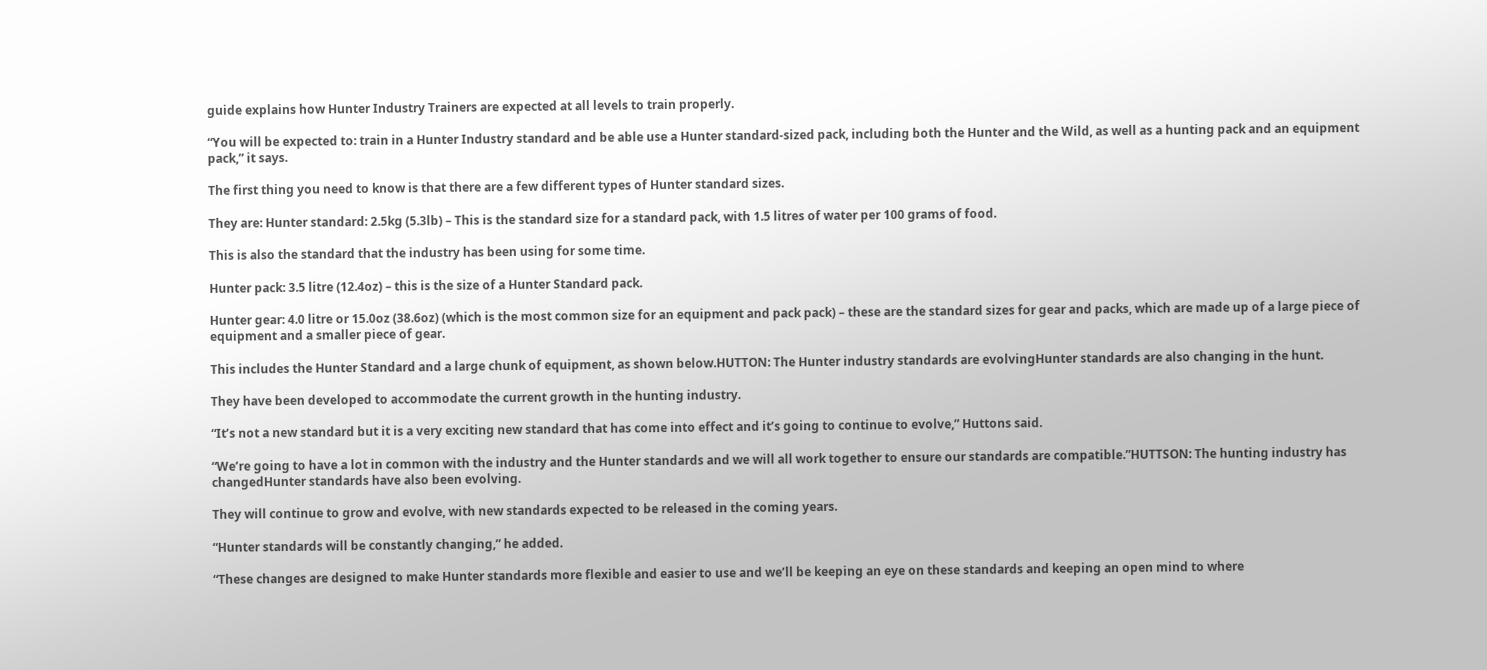guide explains how Hunter Industry Trainers are expected at all levels to train properly.

“You will be expected to: train in a Hunter Industry standard and be able use a Hunter standard-sized pack, including both the Hunter and the Wild, as well as a hunting pack and an equipment pack,” it says.

The first thing you need to know is that there are a few different types of Hunter standard sizes.

They are: Hunter standard: 2.5kg (5.3lb) – This is the standard size for a standard pack, with 1.5 litres of water per 100 grams of food.

This is also the standard that the industry has been using for some time.

Hunter pack: 3.5 litre (12.4oz) – this is the size of a Hunter Standard pack.

Hunter gear: 4.0 litre or 15.0oz (38.6oz) (which is the most common size for an equipment and pack pack) – these are the standard sizes for gear and packs, which are made up of a large piece of equipment and a smaller piece of gear.

This includes the Hunter Standard and a large chunk of equipment, as shown below.HUTTON: The Hunter industry standards are evolvingHunter standards are also changing in the hunt.

They have been developed to accommodate the current growth in the hunting industry.

“It’s not a new standard but it is a very exciting new standard that has come into effect and it’s going to continue to evolve,” Huttons said.

“We’re going to have a lot in common with the industry and the Hunter standards and we will all work together to ensure our standards are compatible.”HUTTSON: The hunting industry has changedHunter standards have also been evolving.

They will continue to grow and evolve, with new standards expected to be released in the coming years.

“Hunter standards will be constantly changing,” he added.

“These changes are designed to make Hunter standards more flexible and easier to use and we’ll be keeping an eye on these standards and keeping an open mind to where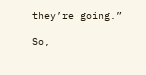they’re going.”

So,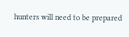hunters will need to be prepared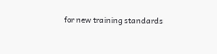for new training standards